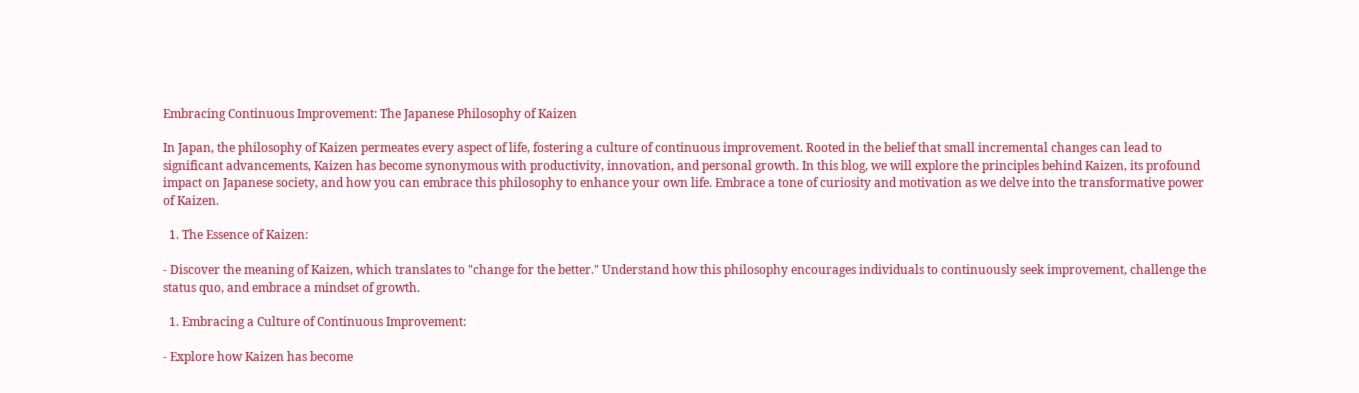Embracing Continuous Improvement: The Japanese Philosophy of Kaizen

In Japan, the philosophy of Kaizen permeates every aspect of life, fostering a culture of continuous improvement. Rooted in the belief that small incremental changes can lead to significant advancements, Kaizen has become synonymous with productivity, innovation, and personal growth. In this blog, we will explore the principles behind Kaizen, its profound impact on Japanese society, and how you can embrace this philosophy to enhance your own life. Embrace a tone of curiosity and motivation as we delve into the transformative power of Kaizen.

  1. The Essence of Kaizen:

- Discover the meaning of Kaizen, which translates to "change for the better." Understand how this philosophy encourages individuals to continuously seek improvement, challenge the status quo, and embrace a mindset of growth.

  1. Embracing a Culture of Continuous Improvement:

- Explore how Kaizen has become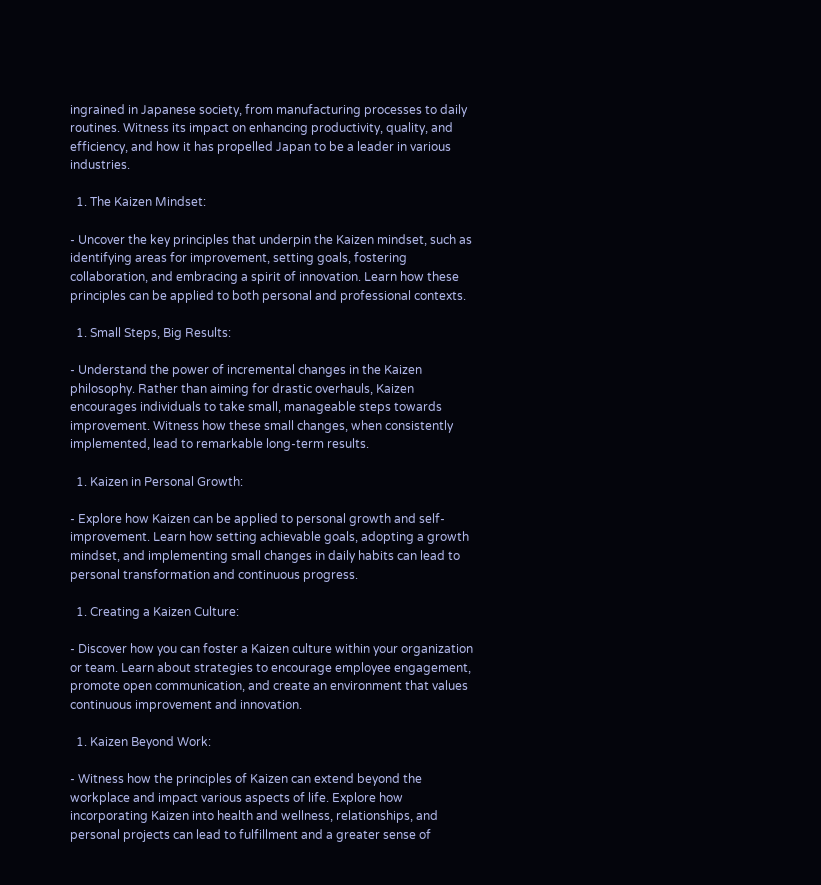ingrained in Japanese society, from manufacturing processes to daily routines. Witness its impact on enhancing productivity, quality, and efficiency, and how it has propelled Japan to be a leader in various industries.

  1. The Kaizen Mindset:

- Uncover the key principles that underpin the Kaizen mindset, such as identifying areas for improvement, setting goals, fostering collaboration, and embracing a spirit of innovation. Learn how these principles can be applied to both personal and professional contexts.

  1. Small Steps, Big Results:

- Understand the power of incremental changes in the Kaizen philosophy. Rather than aiming for drastic overhauls, Kaizen encourages individuals to take small, manageable steps towards improvement. Witness how these small changes, when consistently implemented, lead to remarkable long-term results.

  1. Kaizen in Personal Growth:

- Explore how Kaizen can be applied to personal growth and self-improvement. Learn how setting achievable goals, adopting a growth mindset, and implementing small changes in daily habits can lead to personal transformation and continuous progress.

  1. Creating a Kaizen Culture:

- Discover how you can foster a Kaizen culture within your organization or team. Learn about strategies to encourage employee engagement, promote open communication, and create an environment that values continuous improvement and innovation.

  1. Kaizen Beyond Work:

- Witness how the principles of Kaizen can extend beyond the workplace and impact various aspects of life. Explore how incorporating Kaizen into health and wellness, relationships, and personal projects can lead to fulfillment and a greater sense of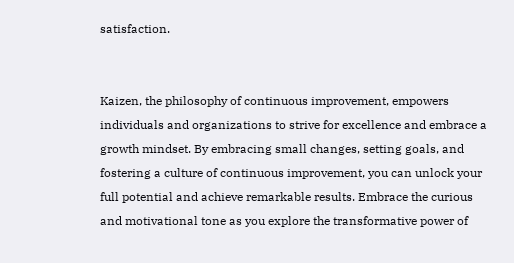satisfaction.


Kaizen, the philosophy of continuous improvement, empowers individuals and organizations to strive for excellence and embrace a growth mindset. By embracing small changes, setting goals, and fostering a culture of continuous improvement, you can unlock your full potential and achieve remarkable results. Embrace the curious and motivational tone as you explore the transformative power of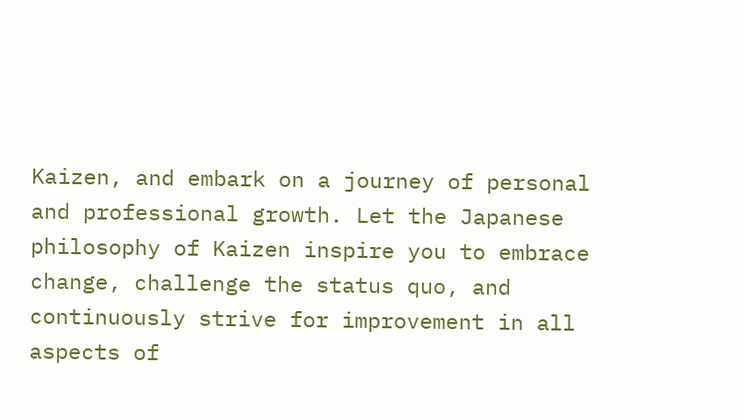Kaizen, and embark on a journey of personal and professional growth. Let the Japanese philosophy of Kaizen inspire you to embrace change, challenge the status quo, and continuously strive for improvement in all aspects of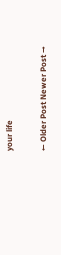your life

← Older Post Newer Post →